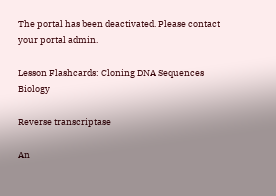The portal has been deactivated. Please contact your portal admin.

Lesson Flashcards: Cloning DNA Sequences Biology

Reverse transcriptase

An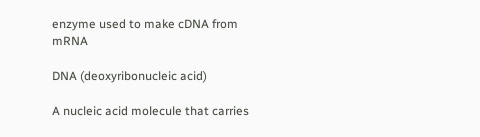enzyme used to make cDNA from mRNA

DNA (deoxyribonucleic acid)

A nucleic acid molecule that carries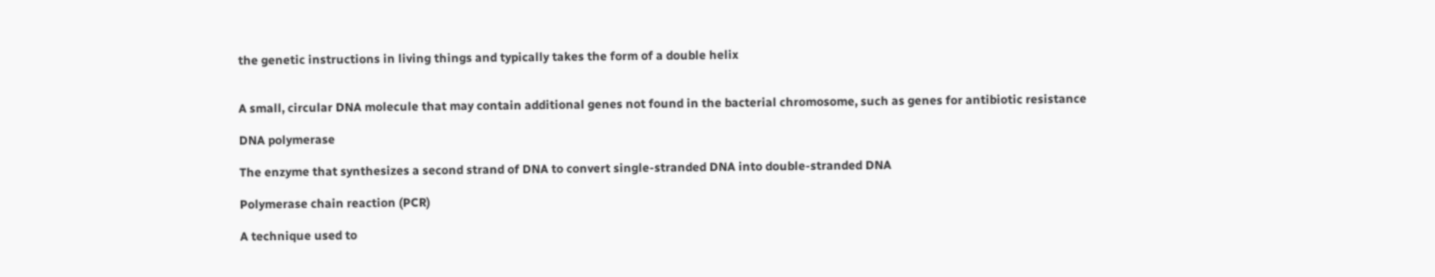the genetic instructions in living things and typically takes the form of a double helix


A small, circular DNA molecule that may contain additional genes not found in the bacterial chromosome, such as genes for antibiotic resistance

DNA polymerase

The enzyme that synthesizes a second strand of DNA to convert single-stranded DNA into double-stranded DNA

Polymerase chain reaction (PCR)

A technique used to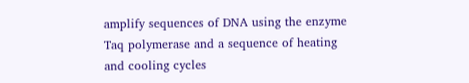amplify sequences of DNA using the enzyme Taq polymerase and a sequence of heating and cooling cycles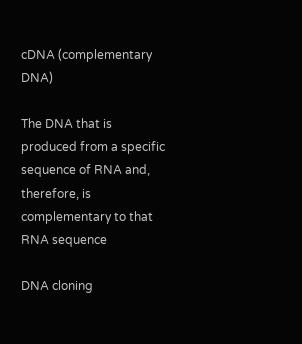cDNA (complementary DNA)

The DNA that is produced from a specific sequence of RNA and, therefore, is complementary to that RNA sequence

DNA cloning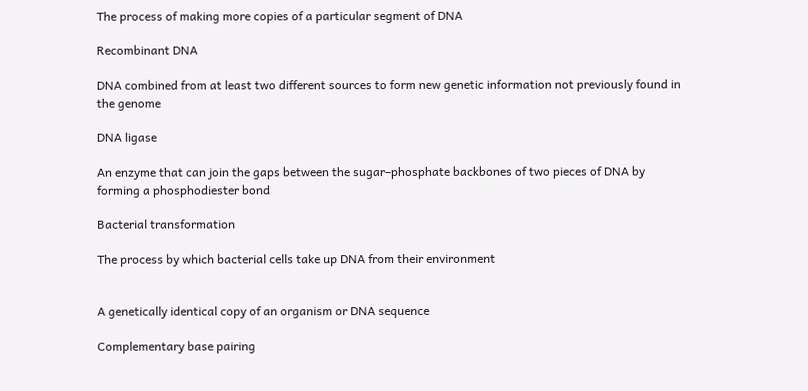The process of making more copies of a particular segment of DNA

Recombinant DNA

DNA combined from at least two different sources to form new genetic information not previously found in the genome

DNA ligase

An enzyme that can join the gaps between the sugar–phosphate backbones of two pieces of DNA by forming a phosphodiester bond

Bacterial transformation

The process by which bacterial cells take up DNA from their environment


A genetically identical copy of an organism or DNA sequence

Complementary base pairing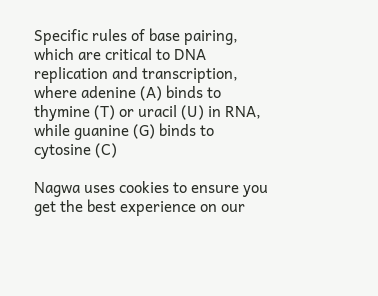Specific rules of base pairing, which are critical to DNA replication and transcription, where adenine (A) binds to thymine (T) or uracil (U) in RNA, while guanine (G) binds to cytosine (C)

Nagwa uses cookies to ensure you get the best experience on our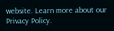website. Learn more about our Privacy Policy.